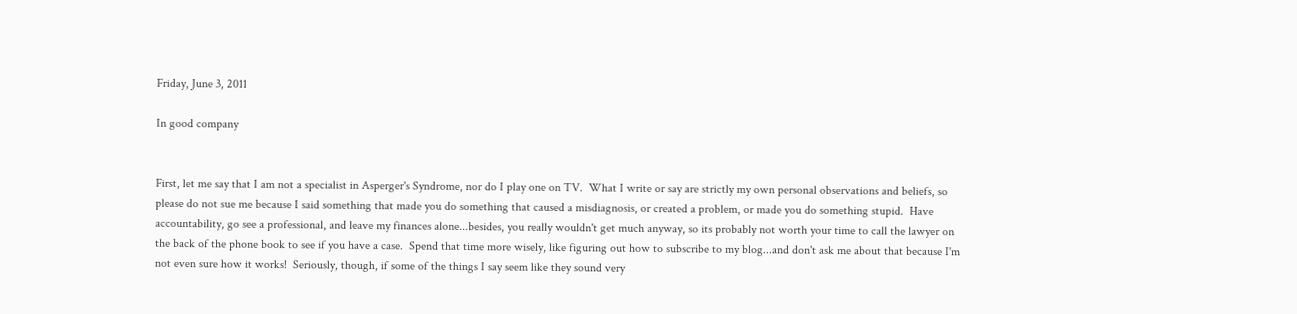Friday, June 3, 2011

In good company


First, let me say that I am not a specialist in Asperger's Syndrome, nor do I play one on TV.  What I write or say are strictly my own personal observations and beliefs, so please do not sue me because I said something that made you do something that caused a misdiagnosis, or created a problem, or made you do something stupid.  Have accountability, go see a professional, and leave my finances alone...besides, you really wouldn't get much anyway, so its probably not worth your time to call the lawyer on the back of the phone book to see if you have a case.  Spend that time more wisely, like figuring out how to subscribe to my blog...and don't ask me about that because I'm not even sure how it works!  Seriously, though, if some of the things I say seem like they sound very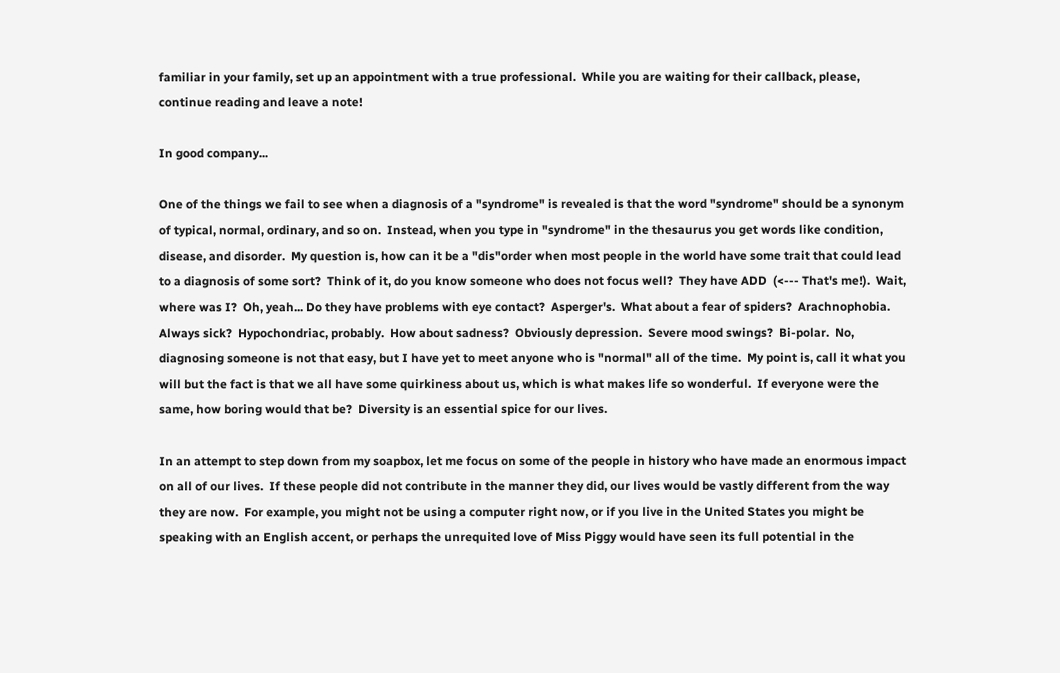familiar in your family, set up an appointment with a true professional.  While you are waiting for their callback, please, continue reading and leave a note!

In good company...

One of the things we fail to see when a diagnosis of a "syndrome" is revealed is that the word "syndrome" should be a synonym of typical, normal, ordinary, and so on.  Instead, when you type in "syndrome" in the thesaurus you get words like condition, disease, and disorder.  My question is, how can it be a "dis"order when most people in the world have some trait that could lead to a diagnosis of some sort?  Think of it, do you know someone who does not focus well?  They have ADD  (<--- That's me!).  Wait, where was I?  Oh, yeah... Do they have problems with eye contact?  Asperger's.  What about a fear of spiders?  Arachnophobia.  Always sick?  Hypochondriac, probably.  How about sadness?  Obviously depression.  Severe mood swings?  Bi-polar.  No, diagnosing someone is not that easy, but I have yet to meet anyone who is "normal" all of the time.  My point is, call it what you will but the fact is that we all have some quirkiness about us, which is what makes life so wonderful.  If everyone were the same, how boring would that be?  Diversity is an essential spice for our lives.

In an attempt to step down from my soapbox, let me focus on some of the people in history who have made an enormous impact on all of our lives.  If these people did not contribute in the manner they did, our lives would be vastly different from the way they are now.  For example, you might not be using a computer right now, or if you live in the United States you might be speaking with an English accent, or perhaps the unrequited love of Miss Piggy would have seen its full potential in the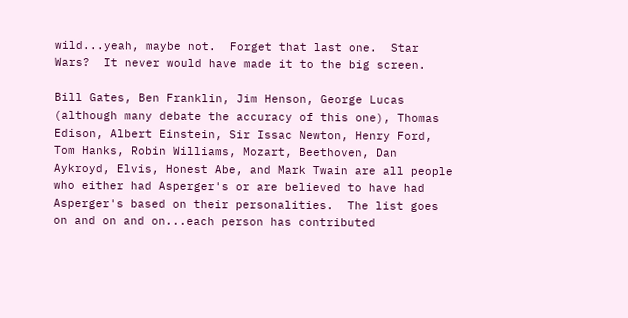wild...yeah, maybe not.  Forget that last one.  Star Wars?  It never would have made it to the big screen.

Bill Gates, Ben Franklin, Jim Henson, George Lucas (although many debate the accuracy of this one), Thomas Edison, Albert Einstein, Sir Issac Newton, Henry Ford, Tom Hanks, Robin Williams, Mozart, Beethoven, Dan Aykroyd, Elvis, Honest Abe, and Mark Twain are all people who either had Asperger's or are believed to have had Asperger's based on their personalities.  The list goes on and on and on...each person has contributed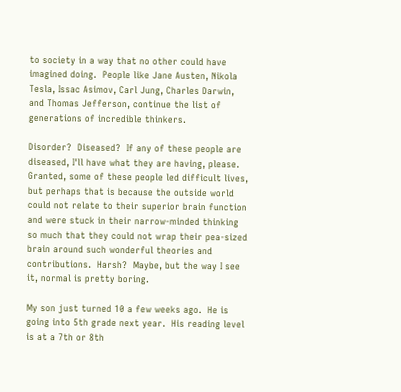to society in a way that no other could have imagined doing.  People like Jane Austen, Nikola Tesla, Issac Asimov, Carl Jung, Charles Darwin, and Thomas Jefferson, continue the list of generations of incredible thinkers.

Disorder?  Diseased?  If any of these people are diseased, I'll have what they are having, please.  Granted, some of these people led difficult lives, but perhaps that is because the outside world could not relate to their superior brain function and were stuck in their narrow-minded thinking so much that they could not wrap their pea-sized brain around such wonderful theories and contributions.  Harsh?  Maybe, but the way I see it, normal is pretty boring.

My son just turned 10 a few weeks ago.  He is going into 5th grade next year.  His reading level is at a 7th or 8th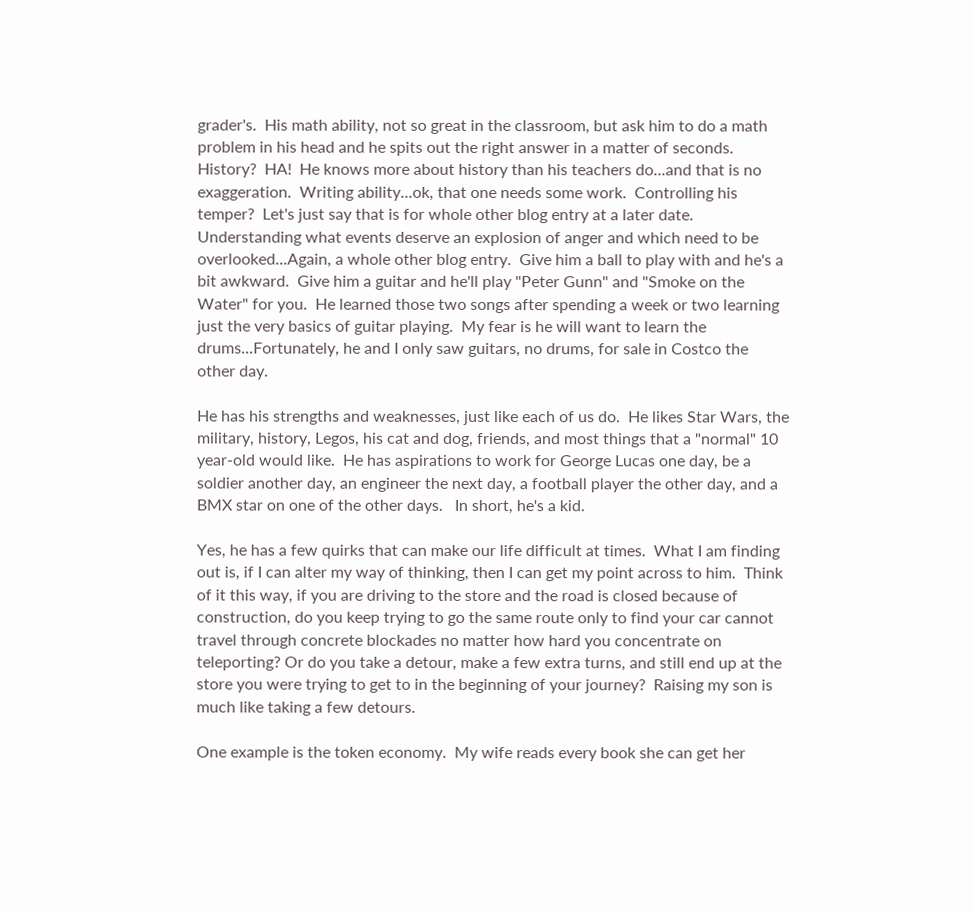grader's.  His math ability, not so great in the classroom, but ask him to do a math problem in his head and he spits out the right answer in a matter of seconds.  History?  HA!  He knows more about history than his teachers do...and that is no exaggeration.  Writing ability...ok, that one needs some work.  Controlling his temper?  Let's just say that is for whole other blog entry at a later date.  Understanding what events deserve an explosion of anger and which need to be overlooked...Again, a whole other blog entry.  Give him a ball to play with and he's a bit awkward.  Give him a guitar and he'll play "Peter Gunn" and "Smoke on the Water" for you.  He learned those two songs after spending a week or two learning just the very basics of guitar playing.  My fear is he will want to learn the drums...Fortunately, he and I only saw guitars, no drums, for sale in Costco the other day.

He has his strengths and weaknesses, just like each of us do.  He likes Star Wars, the military, history, Legos, his cat and dog, friends, and most things that a "normal" 10 year-old would like.  He has aspirations to work for George Lucas one day, be a soldier another day, an engineer the next day, a football player the other day, and a BMX star on one of the other days.   In short, he's a kid.

Yes, he has a few quirks that can make our life difficult at times.  What I am finding out is, if I can alter my way of thinking, then I can get my point across to him.  Think of it this way, if you are driving to the store and the road is closed because of construction, do you keep trying to go the same route only to find your car cannot travel through concrete blockades no matter how hard you concentrate on teleporting? Or do you take a detour, make a few extra turns, and still end up at the store you were trying to get to in the beginning of your journey?  Raising my son is much like taking a few detours.

One example is the token economy.  My wife reads every book she can get her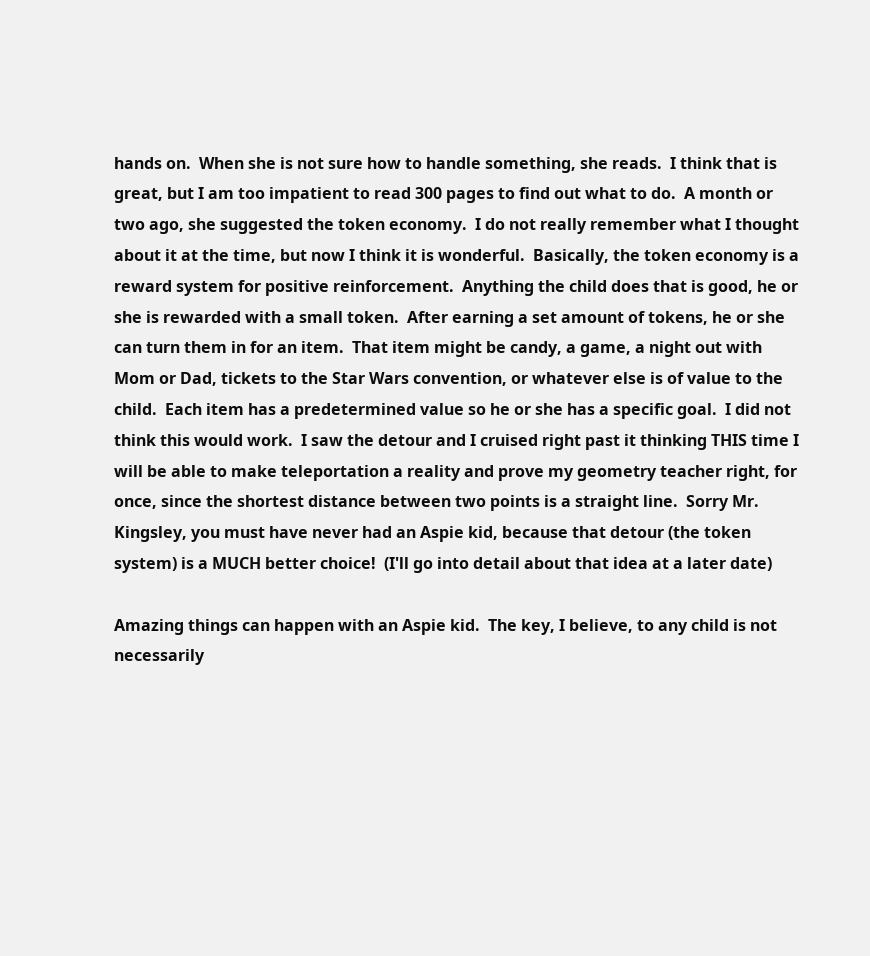hands on.  When she is not sure how to handle something, she reads.  I think that is great, but I am too impatient to read 300 pages to find out what to do.  A month or two ago, she suggested the token economy.  I do not really remember what I thought about it at the time, but now I think it is wonderful.  Basically, the token economy is a reward system for positive reinforcement.  Anything the child does that is good, he or she is rewarded with a small token.  After earning a set amount of tokens, he or she can turn them in for an item.  That item might be candy, a game, a night out with Mom or Dad, tickets to the Star Wars convention, or whatever else is of value to the child.  Each item has a predetermined value so he or she has a specific goal.  I did not think this would work.  I saw the detour and I cruised right past it thinking THIS time I will be able to make teleportation a reality and prove my geometry teacher right, for once, since the shortest distance between two points is a straight line.  Sorry Mr. Kingsley, you must have never had an Aspie kid, because that detour (the token system) is a MUCH better choice!  (I'll go into detail about that idea at a later date)

Amazing things can happen with an Aspie kid.  The key, I believe, to any child is not necessarily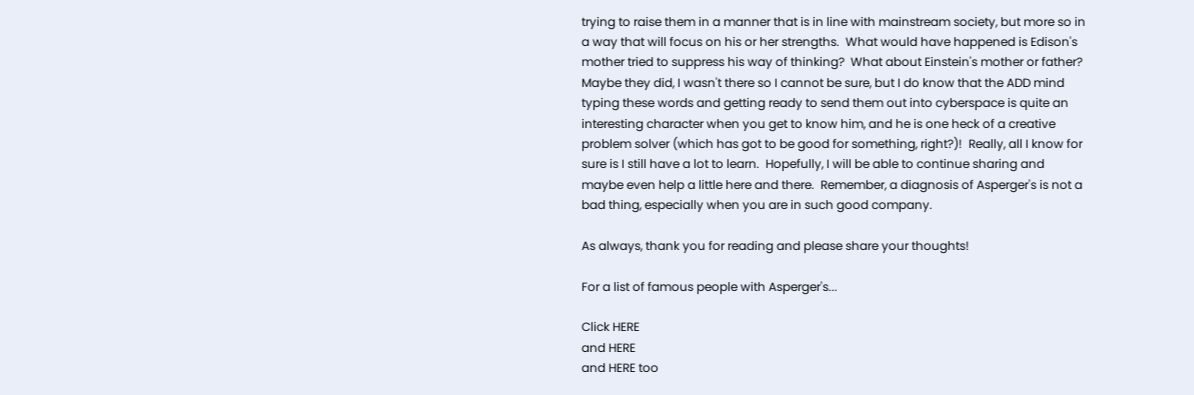trying to raise them in a manner that is in line with mainstream society, but more so in a way that will focus on his or her strengths.  What would have happened is Edison's mother tried to suppress his way of thinking?  What about Einstein's mother or father?  Maybe they did, I wasn't there so I cannot be sure, but I do know that the ADD mind typing these words and getting ready to send them out into cyberspace is quite an interesting character when you get to know him, and he is one heck of a creative problem solver (which has got to be good for something, right?)!  Really, all I know for sure is I still have a lot to learn.  Hopefully, I will be able to continue sharing and maybe even help a little here and there.  Remember, a diagnosis of Asperger's is not a bad thing, especially when you are in such good company.

As always, thank you for reading and please share your thoughts!

For a list of famous people with Asperger's...

Click HERE
and HERE
and HERE too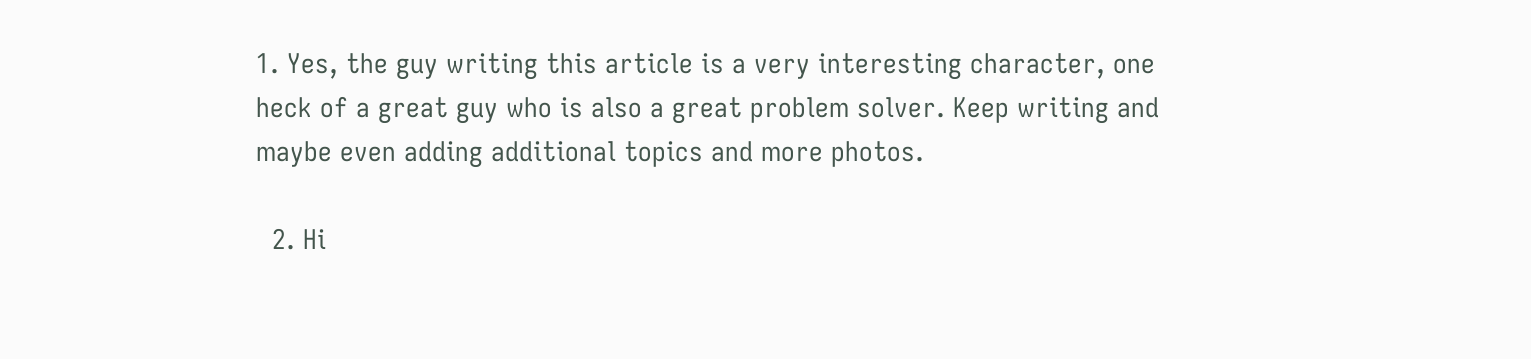1. Yes, the guy writing this article is a very interesting character, one heck of a great guy who is also a great problem solver. Keep writing and maybe even adding additional topics and more photos.

  2. Hi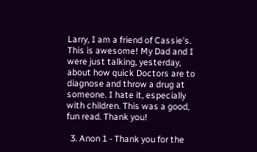Larry, I am a friend of Cassie's. This is awesome! My Dad and I were just talking, yesterday, about how quick Doctors are to diagnose and throw a drug at someone. I hate it, especially with children. This was a good, fun read. Thank you!

  3. Anon 1 - Thank you for the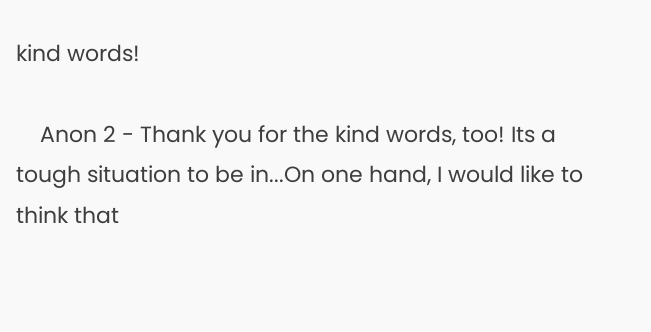kind words!

    Anon 2 - Thank you for the kind words, too! Its a tough situation to be in...On one hand, I would like to think that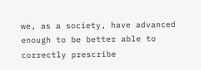we, as a society, have advanced enough to be better able to correctly prescribe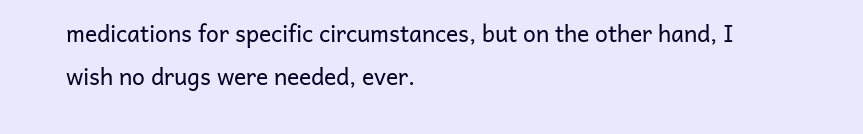medications for specific circumstances, but on the other hand, I wish no drugs were needed, ever.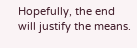Hopefully, the end will justify the means.